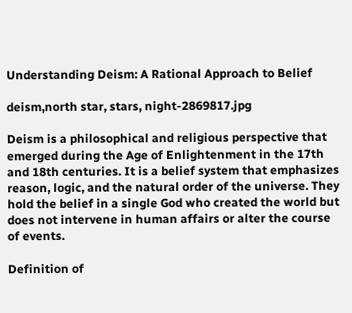Understanding Deism: A Rational Approach to Belief

deism,north star, stars, night-2869817.jpg

Deism is a philosophical and religious perspective that emerged during the Age of Enlightenment in the 17th and 18th centuries. It is a belief system that emphasizes reason, logic, and the natural order of the universe. They hold the belief in a single God who created the world but does not intervene in human affairs or alter the course of events.

Definition of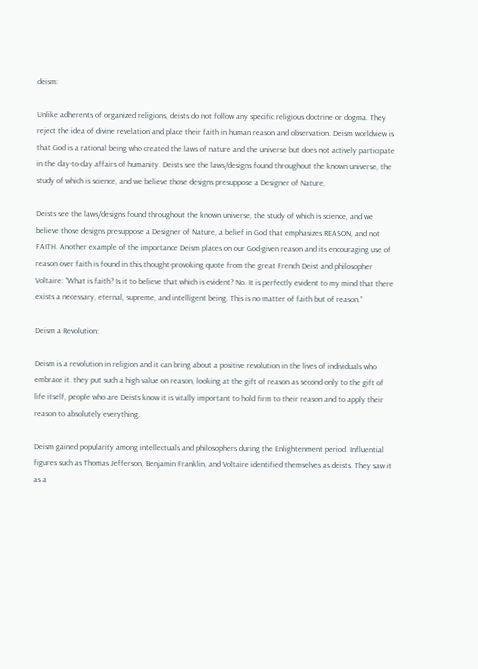deism:

Unlike adherents of organized religions, deists do not follow any specific religious doctrine or dogma. They reject the idea of divine revelation and place their faith in human reason and observation. Deism worldview is that God is a rational being who created the laws of nature and the universe but does not actively participate in the day-to-day affairs of humanity. Deists see the laws/designs found throughout the known universe, the study of which is science, and we believe those designs presuppose a Designer of Nature,

Deists see the laws/designs found throughout the known universe, the study of which is science, and we believe those designs presuppose a Designer of Nature, a belief in God that emphasizes REASON, and not FAITH. Another example of the importance Deism places on our God-given reason and its encouraging use of reason over faith is found in this thought-provoking quote from the great French Deist and philosopher Voltaire: “What is faith? Is it to believe that which is evident? No. It is perfectly evident to my mind that there exists a necessary, eternal, supreme, and intelligent being. This is no matter of faith but of reason.”

Deism a Revolution:

Deism is a revolution in religion and it can bring about a positive revolution in the lives of individuals who embrace it. they put such a high value on reason, looking at the gift of reason as second only to the gift of life itself, people who are Deists know it is vitally important to hold firm to their reason and to apply their reason to absolutely everything.

Deism gained popularity among intellectuals and philosophers during the Enlightenment period. Influential figures such as Thomas Jefferson, Benjamin Franklin, and Voltaire identified themselves as deists. They saw it as a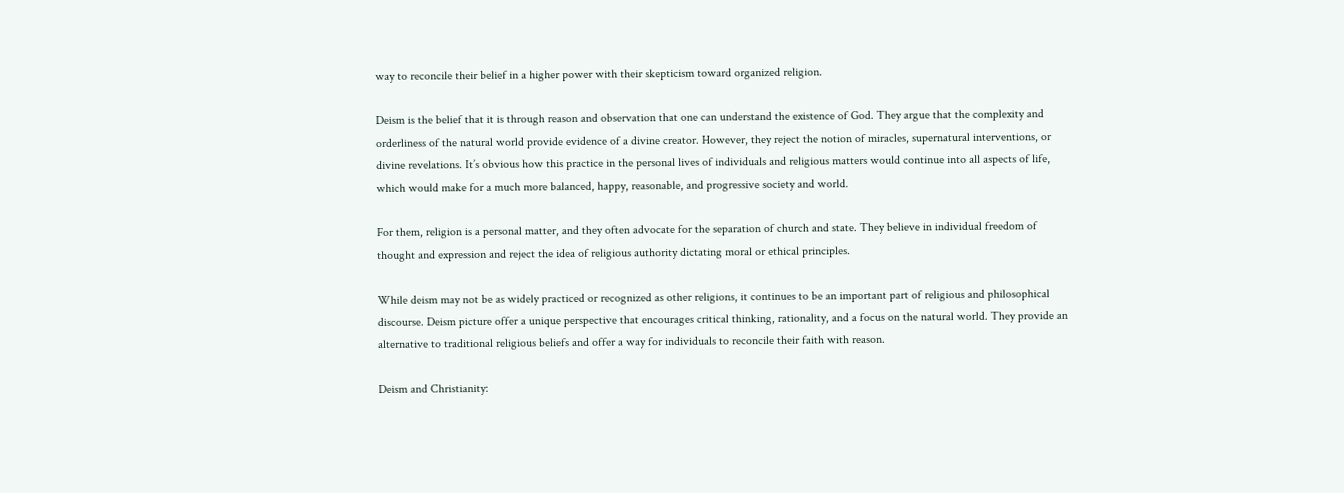way to reconcile their belief in a higher power with their skepticism toward organized religion.

Deism is the belief that it is through reason and observation that one can understand the existence of God. They argue that the complexity and orderliness of the natural world provide evidence of a divine creator. However, they reject the notion of miracles, supernatural interventions, or divine revelations. It’s obvious how this practice in the personal lives of individuals and religious matters would continue into all aspects of life, which would make for a much more balanced, happy, reasonable, and progressive society and world.

For them, religion is a personal matter, and they often advocate for the separation of church and state. They believe in individual freedom of thought and expression and reject the idea of religious authority dictating moral or ethical principles.

While deism may not be as widely practiced or recognized as other religions, it continues to be an important part of religious and philosophical discourse. Deism picture offer a unique perspective that encourages critical thinking, rationality, and a focus on the natural world. They provide an alternative to traditional religious beliefs and offer a way for individuals to reconcile their faith with reason.

Deism and Christianity: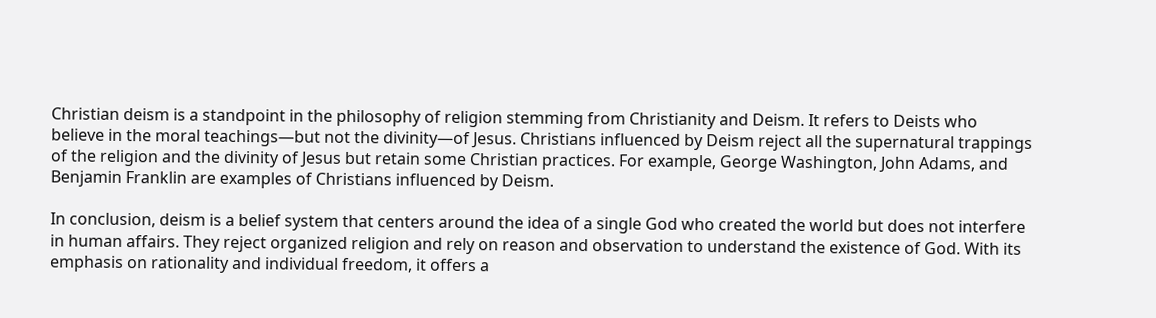Christian deism is a standpoint in the philosophy of religion stemming from Christianity and Deism. It refers to Deists who believe in the moral teachings—but not the divinity—of Jesus. Christians influenced by Deism reject all the supernatural trappings of the religion and the divinity of Jesus but retain some Christian practices. For example, George Washington, John Adams, and Benjamin Franklin are examples of Christians influenced by Deism.

In conclusion, deism is a belief system that centers around the idea of a single God who created the world but does not interfere in human affairs. They reject organized religion and rely on reason and observation to understand the existence of God. With its emphasis on rationality and individual freedom, it offers a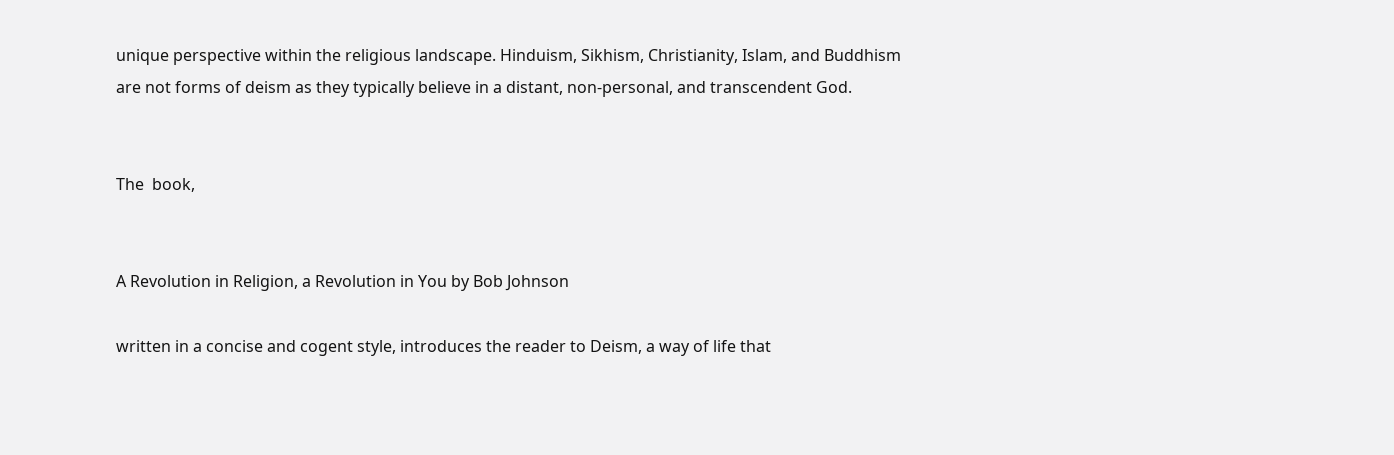unique perspective within the religious landscape. Hinduism, Sikhism, Christianity, Islam, and Buddhism are not forms of deism as they typically believe in a distant, non-personal, and transcendent God.


The  book,


A Revolution in Religion, a Revolution in You by Bob Johnson

written in a concise and cogent style, introduces the reader to Deism, a way of life that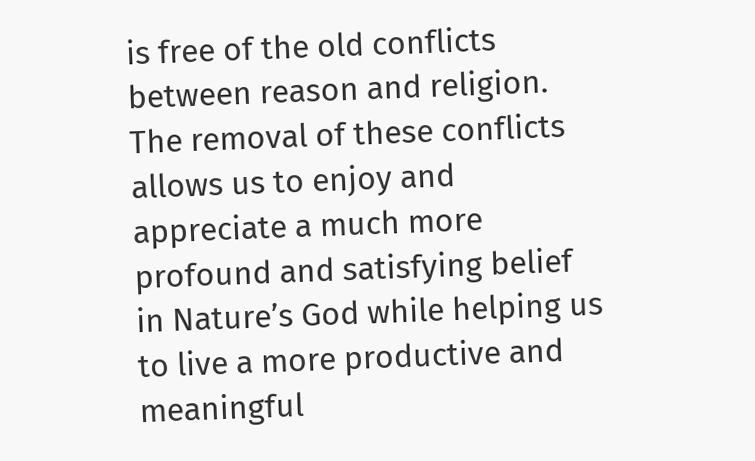is free of the old conflicts between reason and religion. The removal of these conflicts allows us to enjoy and appreciate a much more profound and satisfying belief in Nature’s God while helping us to live a more productive and meaningful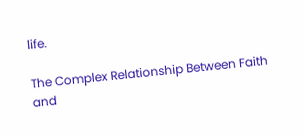life.

The Complex Relationship Between Faith and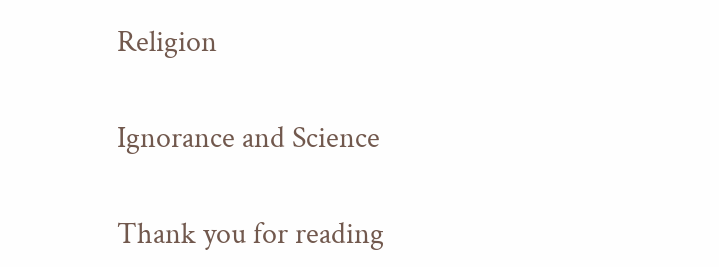Religion

Ignorance and Science

Thank you for reading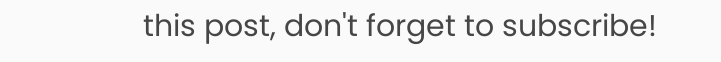this post, don't forget to subscribe!